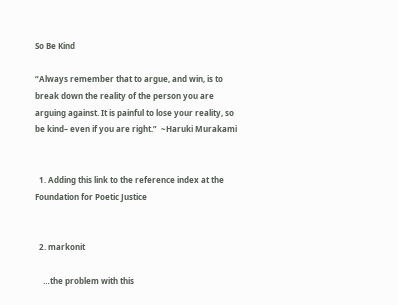So Be Kind

“Always remember that to argue, and win, is to break down the reality of the person you are arguing against. It is painful to lose your reality, so be kind– even if you are right.”  ~Haruki Murakami


  1. Adding this link to the reference index at the Foundation for Poetic Justice


  2. markonit

    …the problem with this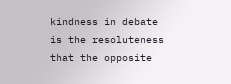kindness in debate is the resoluteness that the opposite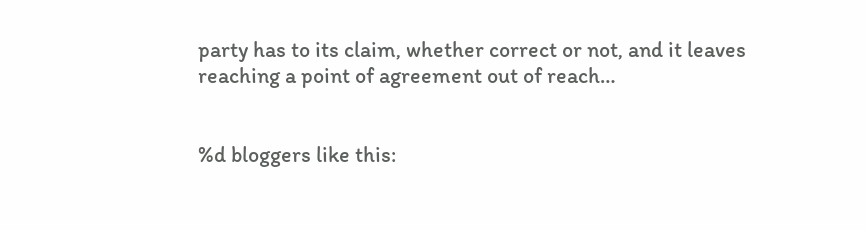party has to its claim, whether correct or not, and it leaves reaching a point of agreement out of reach…


%d bloggers like this: